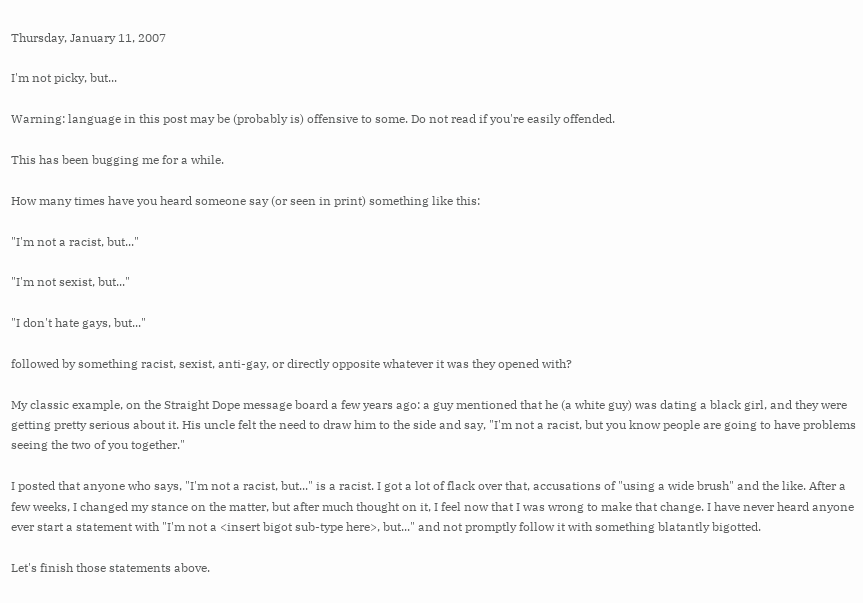Thursday, January 11, 2007

I'm not picky, but...

Warning: language in this post may be (probably is) offensive to some. Do not read if you're easily offended.

This has been bugging me for a while.

How many times have you heard someone say (or seen in print) something like this:

"I'm not a racist, but..."

"I'm not sexist, but..."

"I don't hate gays, but..."

followed by something racist, sexist, anti-gay, or directly opposite whatever it was they opened with?

My classic example, on the Straight Dope message board a few years ago: a guy mentioned that he (a white guy) was dating a black girl, and they were getting pretty serious about it. His uncle felt the need to draw him to the side and say, "I'm not a racist, but you know people are going to have problems seeing the two of you together."

I posted that anyone who says, "I'm not a racist, but..." is a racist. I got a lot of flack over that, accusations of "using a wide brush" and the like. After a few weeks, I changed my stance on the matter, but after much thought on it, I feel now that I was wrong to make that change. I have never heard anyone ever start a statement with "I'm not a <insert bigot sub-type here>, but..." and not promptly follow it with something blatantly bigotted.

Let's finish those statements above.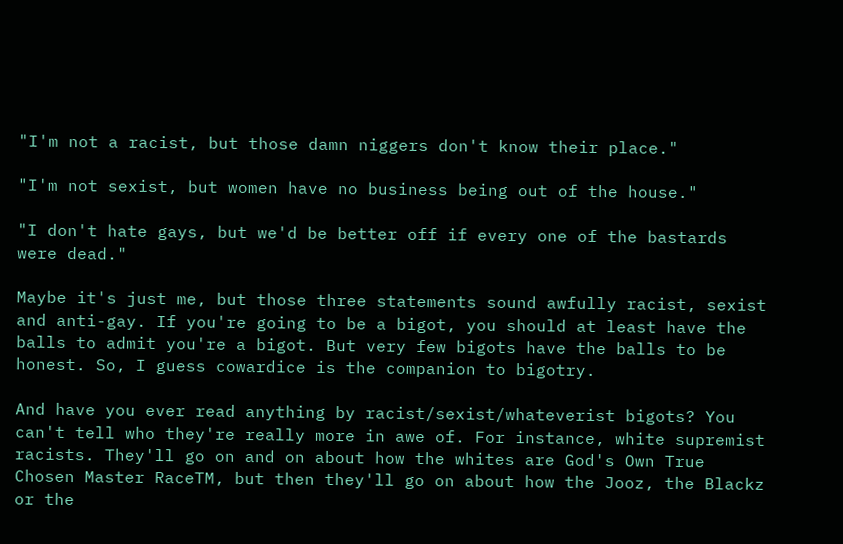"I'm not a racist, but those damn niggers don't know their place."

"I'm not sexist, but women have no business being out of the house."

"I don't hate gays, but we'd be better off if every one of the bastards were dead."

Maybe it's just me, but those three statements sound awfully racist, sexist and anti-gay. If you're going to be a bigot, you should at least have the balls to admit you're a bigot. But very few bigots have the balls to be honest. So, I guess cowardice is the companion to bigotry.

And have you ever read anything by racist/sexist/whateverist bigots? You can't tell who they're really more in awe of. For instance, white supremist racists. They'll go on and on about how the whites are God's Own True Chosen Master RaceTM, but then they'll go on about how the Jooz, the Blackz or the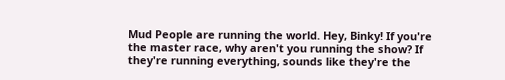Mud People are running the world. Hey, Binky! If you're the master race, why aren't you running the show? If they're running everything, sounds like they're the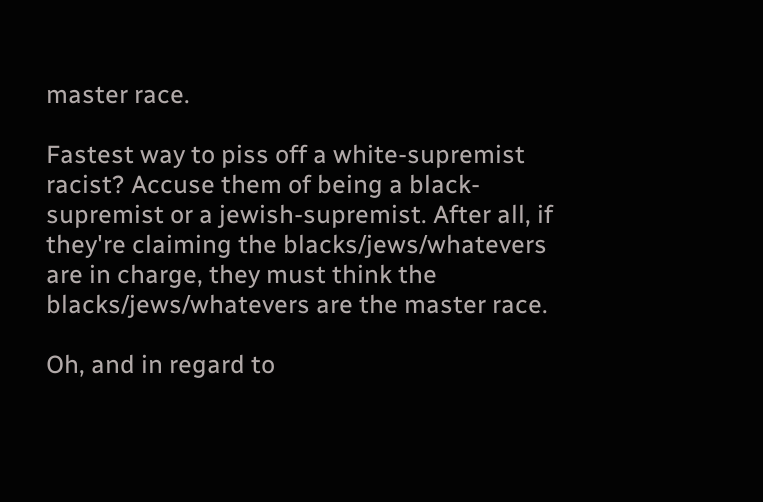master race.

Fastest way to piss off a white-supremist racist? Accuse them of being a black-supremist or a jewish-supremist. After all, if they're claiming the blacks/jews/whatevers are in charge, they must think the blacks/jews/whatevers are the master race.

Oh, and in regard to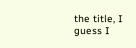the title, I guess I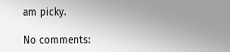am picky.

No comments: